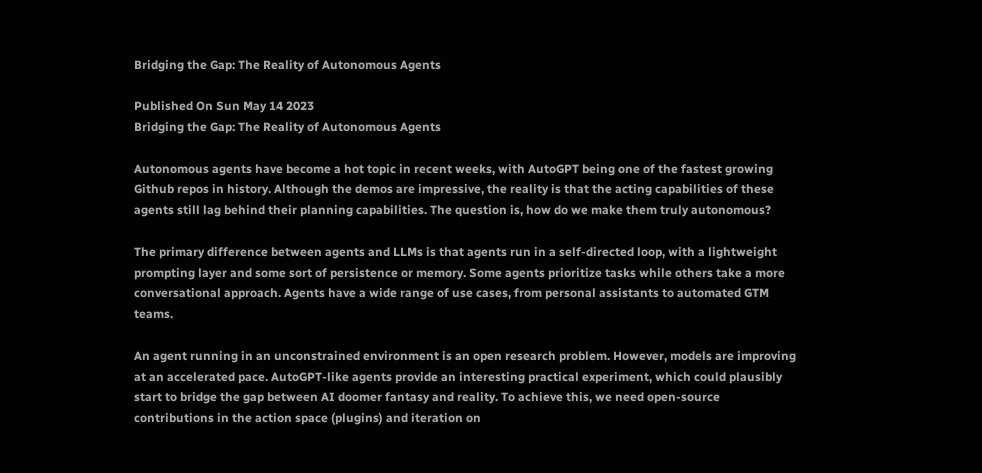Bridging the Gap: The Reality of Autonomous Agents

Published On Sun May 14 2023
Bridging the Gap: The Reality of Autonomous Agents

Autonomous agents have become a hot topic in recent weeks, with AutoGPT being one of the fastest growing Github repos in history. Although the demos are impressive, the reality is that the acting capabilities of these agents still lag behind their planning capabilities. The question is, how do we make them truly autonomous?

The primary difference between agents and LLMs is that agents run in a self-directed loop, with a lightweight prompting layer and some sort of persistence or memory. Some agents prioritize tasks while others take a more conversational approach. Agents have a wide range of use cases, from personal assistants to automated GTM teams.

An agent running in an unconstrained environment is an open research problem. However, models are improving at an accelerated pace. AutoGPT-like agents provide an interesting practical experiment, which could plausibly start to bridge the gap between AI doomer fantasy and reality. To achieve this, we need open-source contributions in the action space (plugins) and iteration on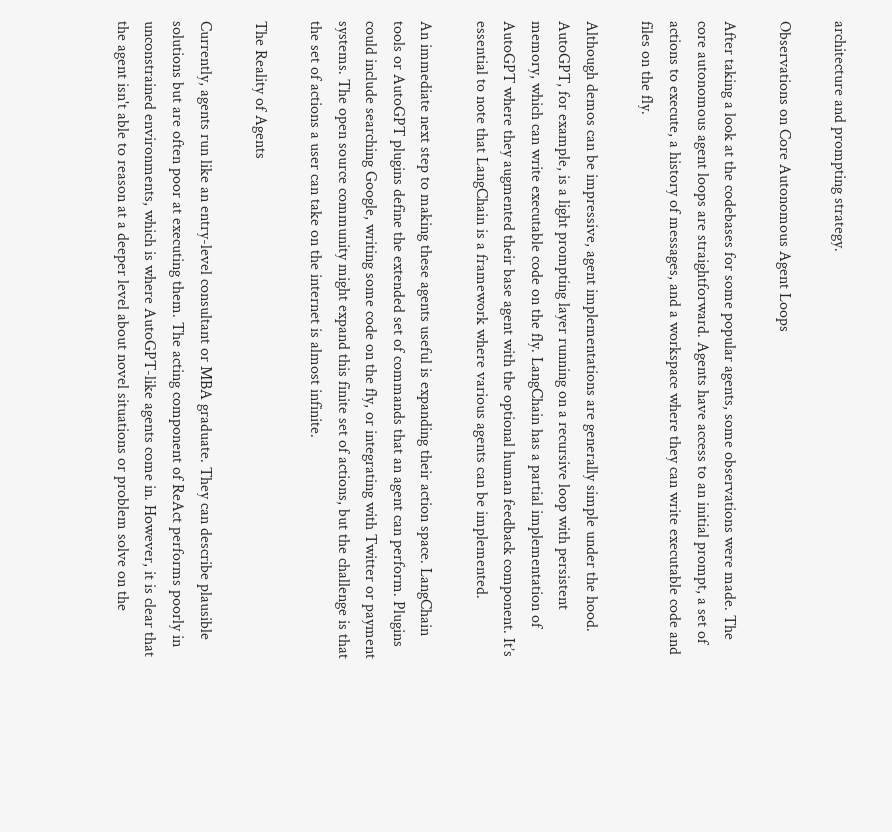architecture and prompting strategy.

Observations on Core Autonomous Agent Loops

After taking a look at the codebases for some popular agents, some observations were made. The core autonomous agent loops are straightforward. Agents have access to an initial prompt, a set of actions to execute, a history of messages, and a workspace where they can write executable code and files on the fly.

Although demos can be impressive, agent implementations are generally simple under the hood. AutoGPT, for example, is a light prompting layer running on a recursive loop with persistent memory, which can write executable code on the fly. LangChain has a partial implementation of AutoGPT where they augmented their base agent with the optional human feedback component. It’s essential to note that LangChain is a framework where various agents can be implemented.

An immediate next step to making these agents useful is expanding their action space. LangChain tools or AutoGPT plugins define the extended set of commands that an agent can perform. Plugins could include searching Google, writing some code on the fly, or integrating with Twitter or payment systems. The open source community might expand this finite set of actions, but the challenge is that the set of actions a user can take on the internet is almost infinite.

The Reality of Agents

Currently, agents run like an entry-level consultant or MBA graduate. They can describe plausible solutions but are often poor at executing them. The acting component of ReAct performs poorly in unconstrained environments, which is where AutoGPT-like agents come in. However, it is clear that the agent isn't able to reason at a deeper level about novel situations or problem solve on the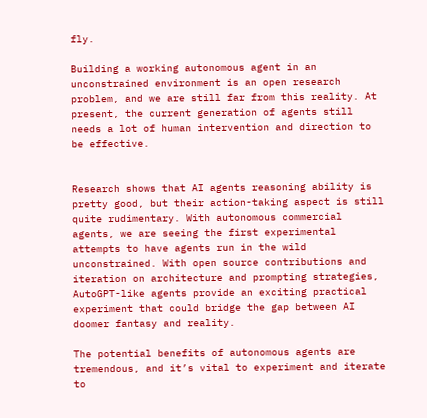fly.

Building a working autonomous agent in an unconstrained environment is an open research problem, and we are still far from this reality. At present, the current generation of agents still needs a lot of human intervention and direction to be effective.


Research shows that AI agents reasoning ability is pretty good, but their action-taking aspect is still quite rudimentary. With autonomous commercial agents, we are seeing the first experimental attempts to have agents run in the wild unconstrained. With open source contributions and iteration on architecture and prompting strategies, AutoGPT-like agents provide an exciting practical experiment that could bridge the gap between AI doomer fantasy and reality.

The potential benefits of autonomous agents are tremendous, and it’s vital to experiment and iterate to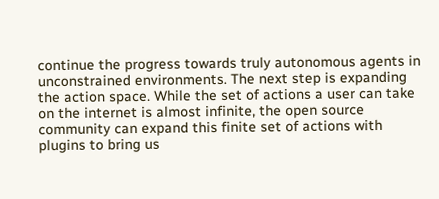continue the progress towards truly autonomous agents in unconstrained environments. The next step is expanding the action space. While the set of actions a user can take on the internet is almost infinite, the open source community can expand this finite set of actions with plugins to bring us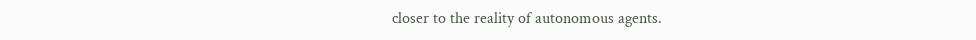closer to the reality of autonomous agents.